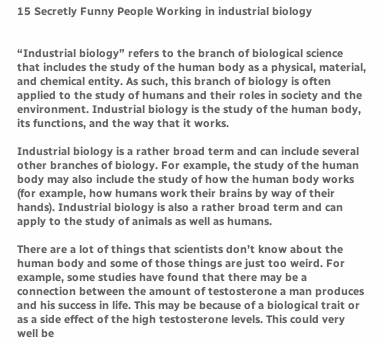15 Secretly Funny People Working in industrial biology


“Industrial biology” refers to the branch of biological science that includes the study of the human body as a physical, material, and chemical entity. As such, this branch of biology is often applied to the study of humans and their roles in society and the environment. Industrial biology is the study of the human body, its functions, and the way that it works.

Industrial biology is a rather broad term and can include several other branches of biology. For example, the study of the human body may also include the study of how the human body works (for example, how humans work their brains by way of their hands). Industrial biology is also a rather broad term and can apply to the study of animals as well as humans.

There are a lot of things that scientists don’t know about the human body and some of those things are just too weird. For example, some studies have found that there may be a connection between the amount of testosterone a man produces and his success in life. This may be because of a biological trait or as a side effect of the high testosterone levels. This could very well be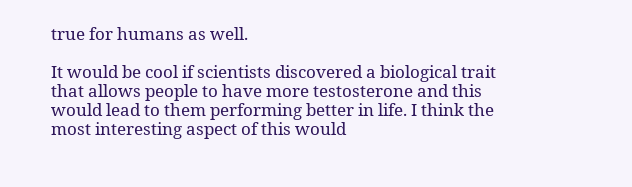true for humans as well.

It would be cool if scientists discovered a biological trait that allows people to have more testosterone and this would lead to them performing better in life. I think the most interesting aspect of this would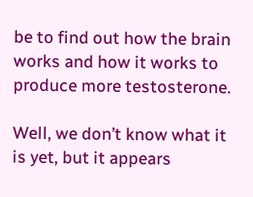be to find out how the brain works and how it works to produce more testosterone.

Well, we don’t know what it is yet, but it appears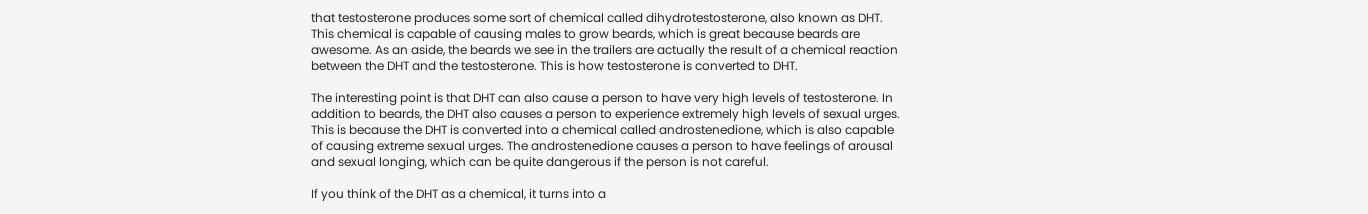that testosterone produces some sort of chemical called dihydrotestosterone, also known as DHT. This chemical is capable of causing males to grow beards, which is great because beards are awesome. As an aside, the beards we see in the trailers are actually the result of a chemical reaction between the DHT and the testosterone. This is how testosterone is converted to DHT.

The interesting point is that DHT can also cause a person to have very high levels of testosterone. In addition to beards, the DHT also causes a person to experience extremely high levels of sexual urges. This is because the DHT is converted into a chemical called androstenedione, which is also capable of causing extreme sexual urges. The androstenedione causes a person to have feelings of arousal and sexual longing, which can be quite dangerous if the person is not careful.

If you think of the DHT as a chemical, it turns into a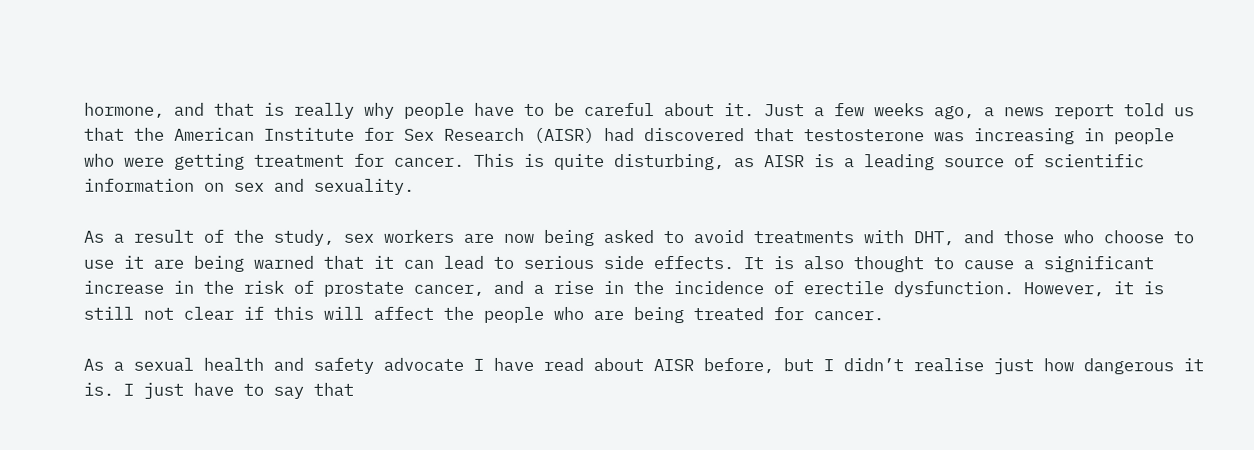hormone, and that is really why people have to be careful about it. Just a few weeks ago, a news report told us that the American Institute for Sex Research (AISR) had discovered that testosterone was increasing in people who were getting treatment for cancer. This is quite disturbing, as AISR is a leading source of scientific information on sex and sexuality.

As a result of the study, sex workers are now being asked to avoid treatments with DHT, and those who choose to use it are being warned that it can lead to serious side effects. It is also thought to cause a significant increase in the risk of prostate cancer, and a rise in the incidence of erectile dysfunction. However, it is still not clear if this will affect the people who are being treated for cancer.

As a sexual health and safety advocate I have read about AISR before, but I didn’t realise just how dangerous it is. I just have to say that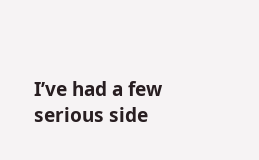I’ve had a few serious side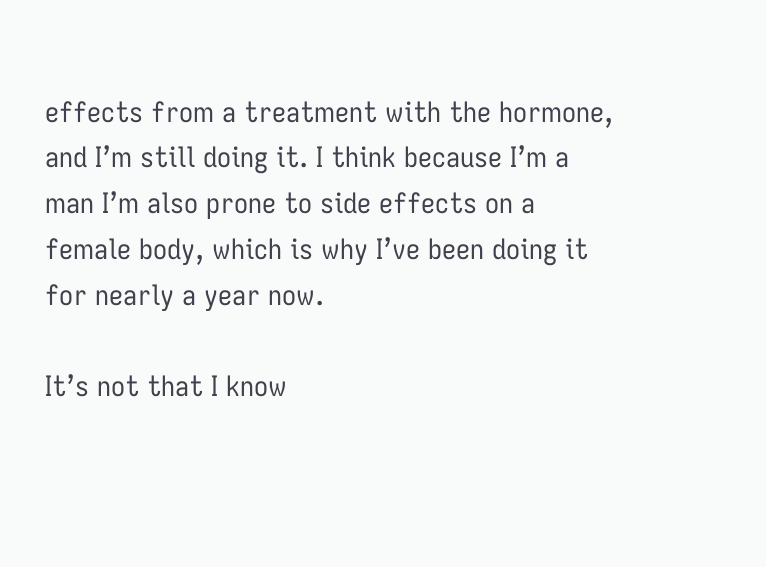effects from a treatment with the hormone, and I’m still doing it. I think because I’m a man I’m also prone to side effects on a female body, which is why I’ve been doing it for nearly a year now.

It’s not that I know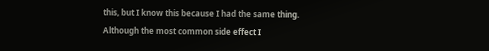this, but I know this because I had the same thing. Although the most common side effect I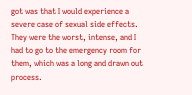got was that I would experience a severe case of sexual side effects. They were the worst, intense, and I had to go to the emergency room for them, which was a long and drawn out process.